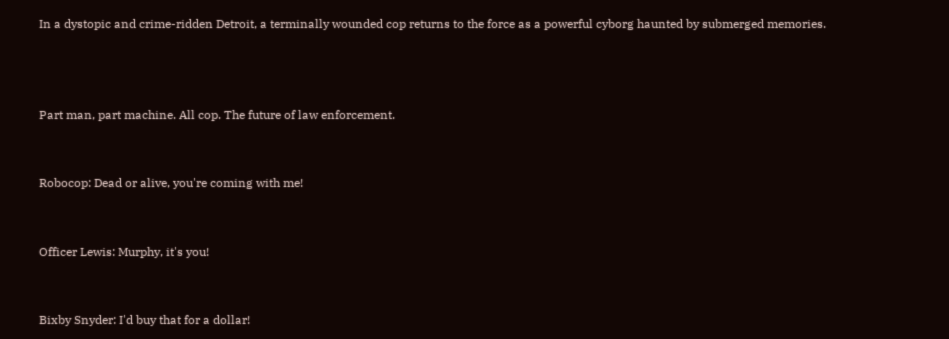In a dystopic and crime-ridden Detroit, a terminally wounded cop returns to the force as a powerful cyborg haunted by submerged memories.



Part man, part machine. All cop. The future of law enforcement.


Robocop: Dead or alive, you're coming with me!


Officer Lewis: Murphy, it's you!


Bixby Snyder: I'd buy that for a dollar!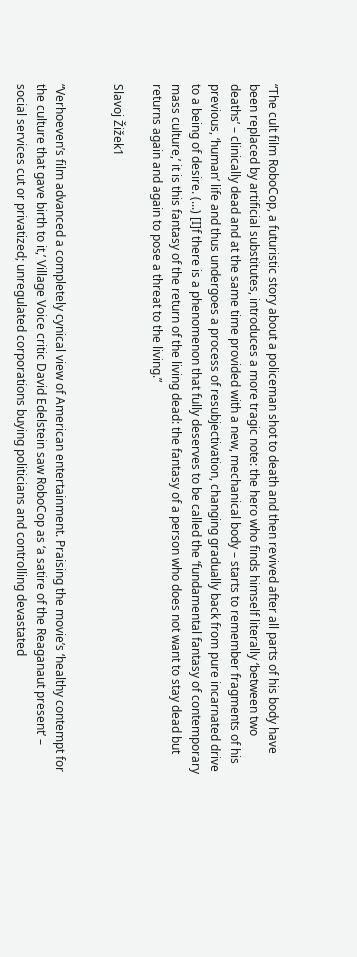“The cult film RoboCop, a futuristic story about a policeman shot to death and then revived after all parts of his body have been replaced by artificial substitutes, introduces a more tragic note: the hero who finds himself literally ‘between two deaths’ – clinically dead and at the same time provided with a new, mechanical body – starts to remember fragments of his previous, ‘human’ life and thus undergoes a process of resubjectivation, changing gradually back from pure incarnated drive to a being of desire. (...) [I]f there is a phenomenon that fully deserves to be called the ‘fundamental fantasy of contemporary mass culture,’ it is this fantasy of the return of the living dead: the fantasy of a person who does not want to stay dead but returns again and again to pose a threat to the living.”

Slavoj Žižek1


“Verhoeven’s film advanced a completely cynical view of American entertainment. Praising the movie’s ‘healthy contempt for the culture that gave birth to it,’ Village Voice critic David Edelstein saw RoboCop as ‘a satire of the Reaganaut present’ – social services cut or privatized; unregulated corporations buying politicians and controlling devastated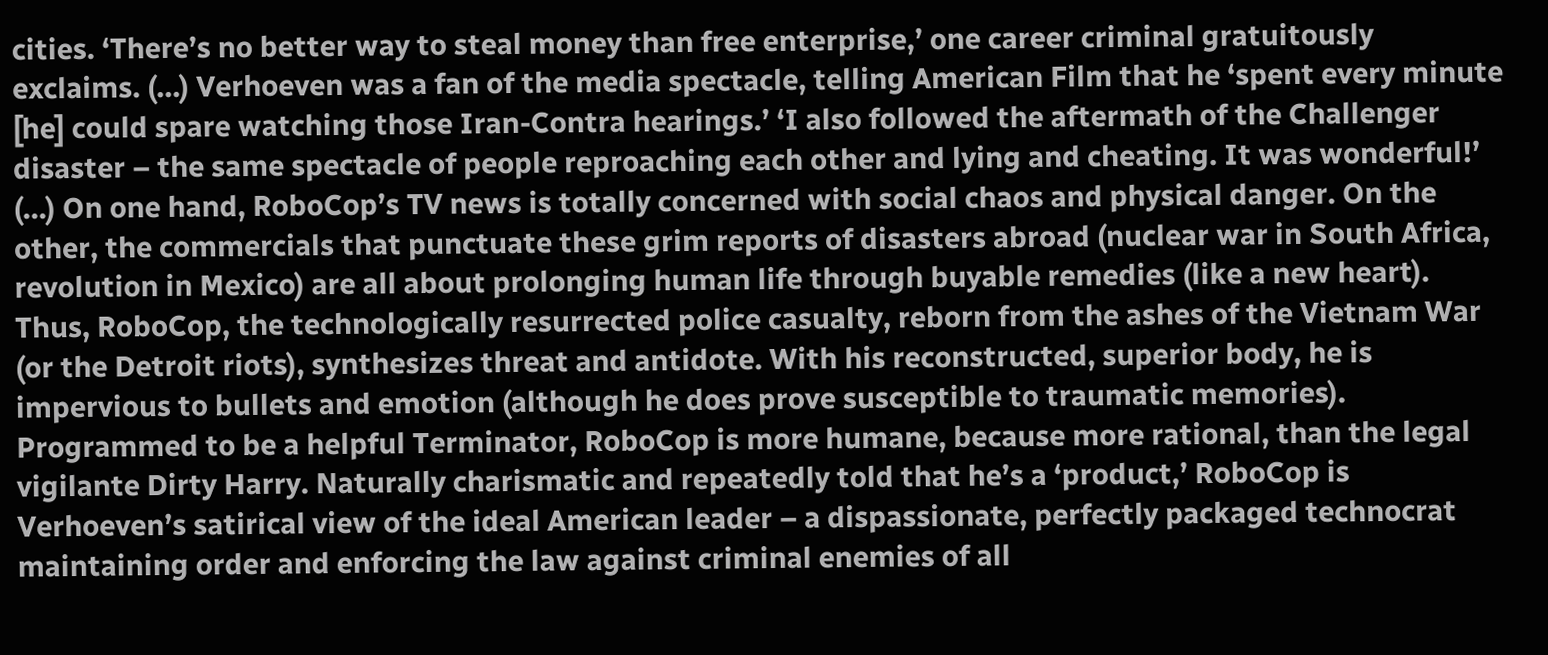cities. ‘There’s no better way to steal money than free enterprise,’ one career criminal gratuitously exclaims. (...) Verhoeven was a fan of the media spectacle, telling American Film that he ‘spent every minute [he] could spare watching those Iran-Contra hearings.’ ‘I also followed the aftermath of the Challenger disaster – the same spectacle of people reproaching each other and lying and cheating. It was wonderful!’ (...) On one hand, RoboCop’s TV news is totally concerned with social chaos and physical danger. On the other, the commercials that punctuate these grim reports of disasters abroad (nuclear war in South Africa, revolution in Mexico) are all about prolonging human life through buyable remedies (like a new heart). Thus, RoboCop, the technologically resurrected police casualty, reborn from the ashes of the Vietnam War (or the Detroit riots), synthesizes threat and antidote. With his reconstructed, superior body, he is impervious to bullets and emotion (although he does prove susceptible to traumatic memories). Programmed to be a helpful Terminator, RoboCop is more humane, because more rational, than the legal vigilante Dirty Harry. Naturally charismatic and repeatedly told that he’s a ‘product,’ RoboCop is Verhoeven’s satirical view of the ideal American leader – a dispassionate, perfectly packaged technocrat maintaining order and enforcing the law against criminal enemies of all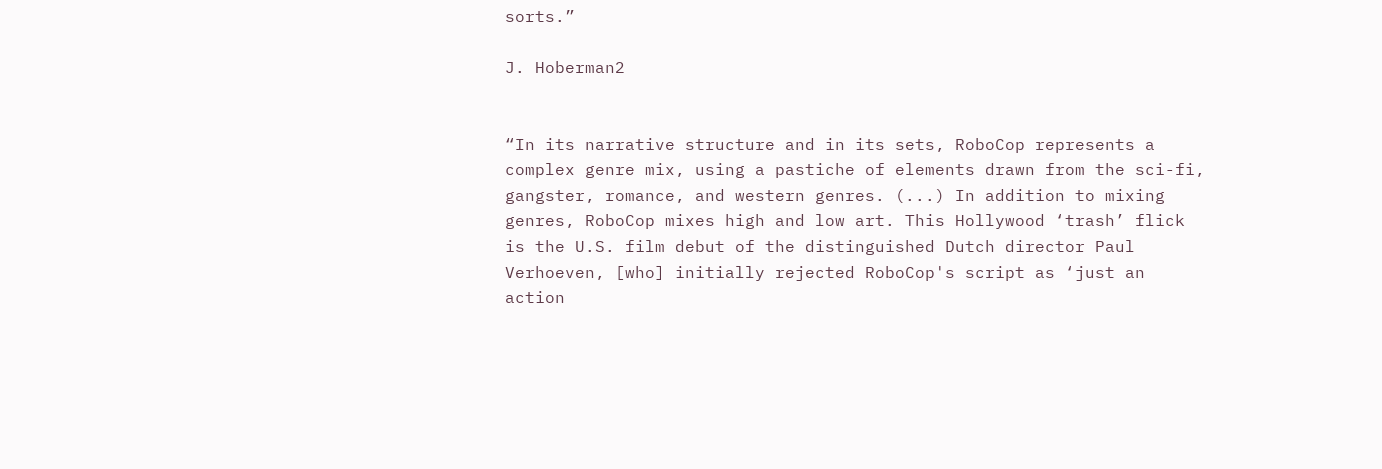sorts.”

J. Hoberman2


“In its narrative structure and in its sets, RoboCop represents a complex genre mix, using a pastiche of elements drawn from the sci-fi, gangster, romance, and western genres. (...) In addition to mixing genres, RoboCop mixes high and low art. This Hollywood ‘trash’ flick is the U.S. film debut of the distinguished Dutch director Paul Verhoeven, [who] initially rejected RoboCop's script as ‘just an action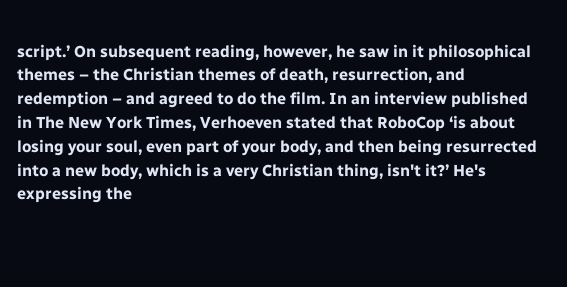script.’ On subsequent reading, however, he saw in it philosophical themes – the Christian themes of death, resurrection, and redemption – and agreed to do the film. In an interview published in The New York Times, Verhoeven stated that RoboCop ‘is about losing your soul, even part of your body, and then being resurrected into a new body, which is a very Christian thing, isn't it?’ He's expressing the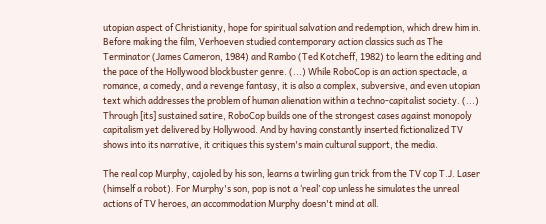utopian aspect of Christianity, hope for spiritual salvation and redemption, which drew him in. Before making the film, Verhoeven studied contemporary action classics such as The Terminator (James Cameron, 1984) and Rambo (Ted Kotcheff, 1982) to learn the editing and the pace of the Hollywood blockbuster genre. (...) While RoboCop is an action spectacle, a romance, a comedy, and a revenge fantasy, it is also a complex, subversive, and even utopian text which addresses the problem of human alienation within a techno-capitalist society. (...) Through [its] sustained satire, RoboCop builds one of the strongest cases against monopoly capitalism yet delivered by Hollywood. And by having constantly inserted fictionalized TV shows into its narrative, it critiques this system's main cultural support, the media.

The real cop Murphy, cajoled by his son, learns a twirling gun trick from the TV cop T.J. Laser (himself a robot). For Murphy's son, pop is not a ‘real’ cop unless he simulates the unreal actions of TV heroes, an accommodation Murphy doesn't mind at all.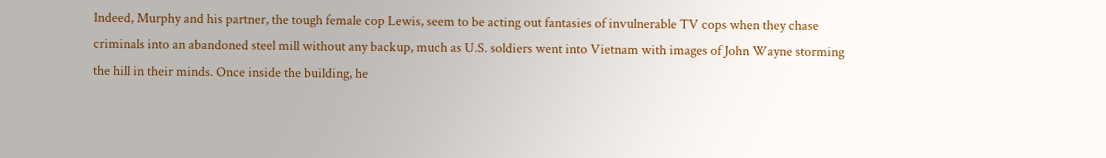Indeed, Murphy and his partner, the tough female cop Lewis, seem to be acting out fantasies of invulnerable TV cops when they chase criminals into an abandoned steel mill without any backup, much as U.S. soldiers went into Vietnam with images of John Wayne storming the hill in their minds. Once inside the building, he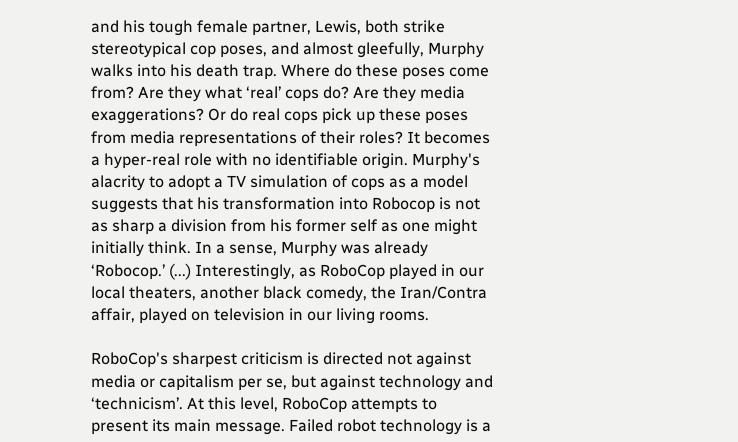and his tough female partner, Lewis, both strike stereotypical cop poses, and almost gleefully, Murphy walks into his death trap. Where do these poses come from? Are they what ‘real’ cops do? Are they media exaggerations? Or do real cops pick up these poses from media representations of their roles? It becomes a hyper-real role with no identifiable origin. Murphy's alacrity to adopt a TV simulation of cops as a model suggests that his transformation into Robocop is not as sharp a division from his former self as one might initially think. In a sense, Murphy was already ‘Robocop.’ (...) Interestingly, as RoboCop played in our local theaters, another black comedy, the Iran/Contra affair, played on television in our living rooms.

RoboCop's sharpest criticism is directed not against media or capitalism per se, but against technology and ‘technicism’. At this level, RoboCop attempts to present its main message. Failed robot technology is a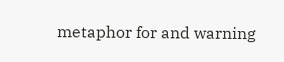metaphor for and warning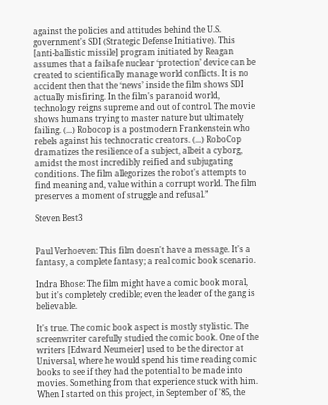against the policies and attitudes behind the U.S. government's SDI (Strategic Defense Initiative). This [anti-ballistic missile] program initiated by Reagan assumes that a failsafe nuclear ‘protection’ device can be created to scientifically manage world conflicts. It is no accident then that the ‘news’ inside the film shows SDI actually misfiring. In the film's paranoid world, technology reigns supreme and out of control. The movie shows humans trying to master nature but ultimately failing. (...) Robocop is a postmodern Frankenstein who rebels against his technocratic creators. (...) RoboCop dramatizes the resilience of a subject, albeit a cyborg, amidst the most incredibly reified and subjugating conditions. The film allegorizes the robot's attempts to find meaning and, value within a corrupt world. The film preserves a moment of struggle and refusal.”

Steven Best3


Paul Verhoeven: This film doesn't have a message. It's a fantasy, a complete fantasy; a real comic book scenario.

Indra Bhose: The film might have a comic book moral, but it's completely credible; even the leader of the gang is believable.

It's true. The comic book aspect is mostly stylistic. The screenwriter carefully studied the comic book. One of the writers [Edward Neumeier] used to be the director at Universal, where he would spend his time reading comic books to see if they had the potential to be made into movies. Something from that experience stuck with him. When I started on this project, in September of '85, the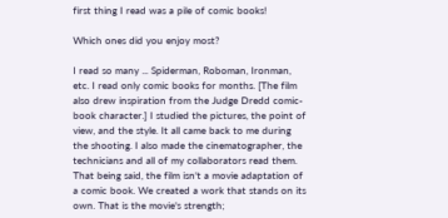first thing I read was a pile of comic books!

Which ones did you enjoy most?

I read so many ... Spiderman, Roboman, Ironman, etc. I read only comic books for months. [The film also drew inspiration from the Judge Dredd comic-book character.] I studied the pictures, the point of view, and the style. It all came back to me during the shooting. I also made the cinematographer, the technicians and all of my collaborators read them. That being said, the film isn't a movie adaptation of a comic book. We created a work that stands on its own. That is the movie's strength;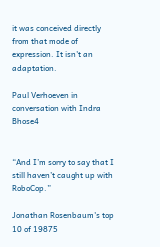it was conceived directly from that mode of expression. It isn't an adaptation.

Paul Verhoeven in conversation with Indra Bhose4


“And I’m sorry to say that I still haven’t caught up with RoboCop.”

Jonathan Rosenbaum's top 10 of 19875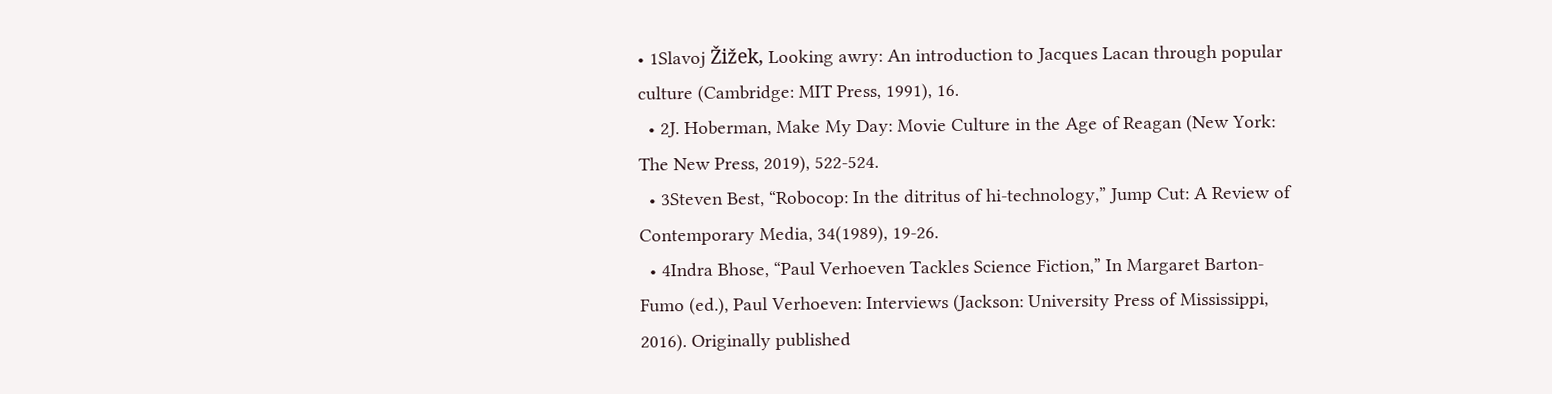• 1Slavoj Žižek, Looking awry: An introduction to Jacques Lacan through popular culture (Cambridge: MIT Press, 1991), 16.
  • 2J. Hoberman, Make My Day: Movie Culture in the Age of Reagan (New York: The New Press, 2019), 522-524.
  • 3Steven Best, “Robocop: In the ditritus of hi-technology,” Jump Cut: A Review of Contemporary Media, 34(1989), 19-26.
  • 4Indra Bhose, “Paul Verhoeven Tackles Science Fiction,” In Margaret Barton-Fumo (ed.), Paul Verhoeven: Interviews (Jackson: University Press of Mississippi, 2016). Originally published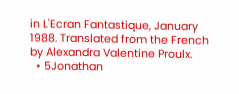in L'Ecran Fantastique, January 1988. Translated from the French by Alexandra Valentine Proulx.
  • 5Jonathan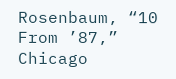Rosenbaum, “10 From ’87,” Chicago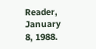Reader, January 8, 1988.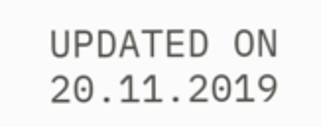UPDATED ON 20.11.2019